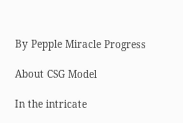By Pepple Miracle Progress

About CSG Model

In the intricate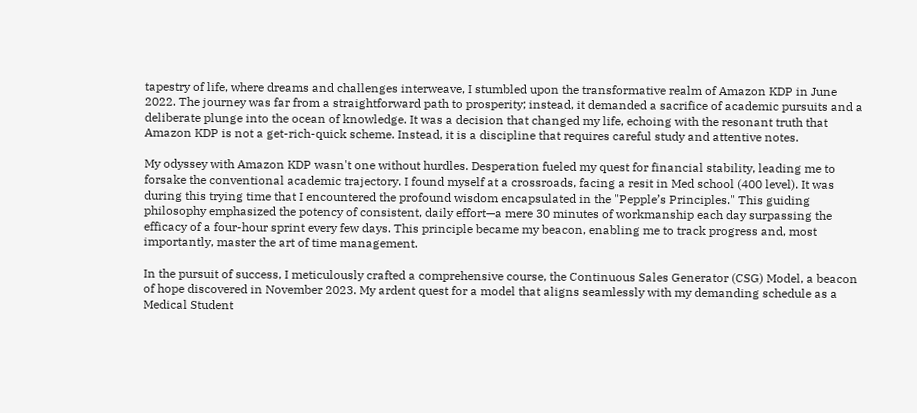tapestry of life, where dreams and challenges interweave, I stumbled upon the transformative realm of Amazon KDP in June 2022. The journey was far from a straightforward path to prosperity; instead, it demanded a sacrifice of academic pursuits and a deliberate plunge into the ocean of knowledge. It was a decision that changed my life, echoing with the resonant truth that Amazon KDP is not a get-rich-quick scheme. Instead, it is a discipline that requires careful study and attentive notes.

My odyssey with Amazon KDP wasn't one without hurdles. Desperation fueled my quest for financial stability, leading me to forsake the conventional academic trajectory. I found myself at a crossroads, facing a resit in Med school (400 level). It was during this trying time that I encountered the profound wisdom encapsulated in the "Pepple’s Principles." This guiding philosophy emphasized the potency of consistent, daily effort—a mere 30 minutes of workmanship each day surpassing the efficacy of a four-hour sprint every few days. This principle became my beacon, enabling me to track progress and, most importantly, master the art of time management.

In the pursuit of success, I meticulously crafted a comprehensive course, the Continuous Sales Generator (CSG) Model, a beacon of hope discovered in November 2023. My ardent quest for a model that aligns seamlessly with my demanding schedule as a Medical Student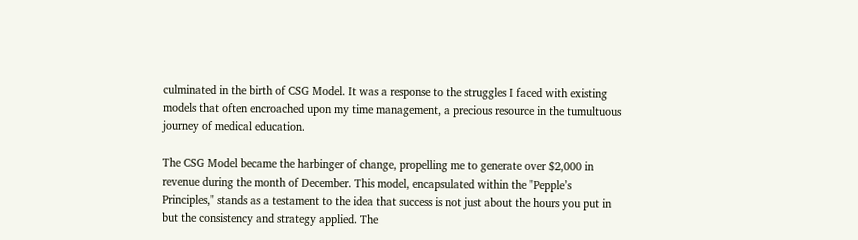culminated in the birth of CSG Model. It was a response to the struggles I faced with existing models that often encroached upon my time management, a precious resource in the tumultuous journey of medical education.

The CSG Model became the harbinger of change, propelling me to generate over $2,000 in revenue during the month of December. This model, encapsulated within the "Pepple’s Principles," stands as a testament to the idea that success is not just about the hours you put in but the consistency and strategy applied. The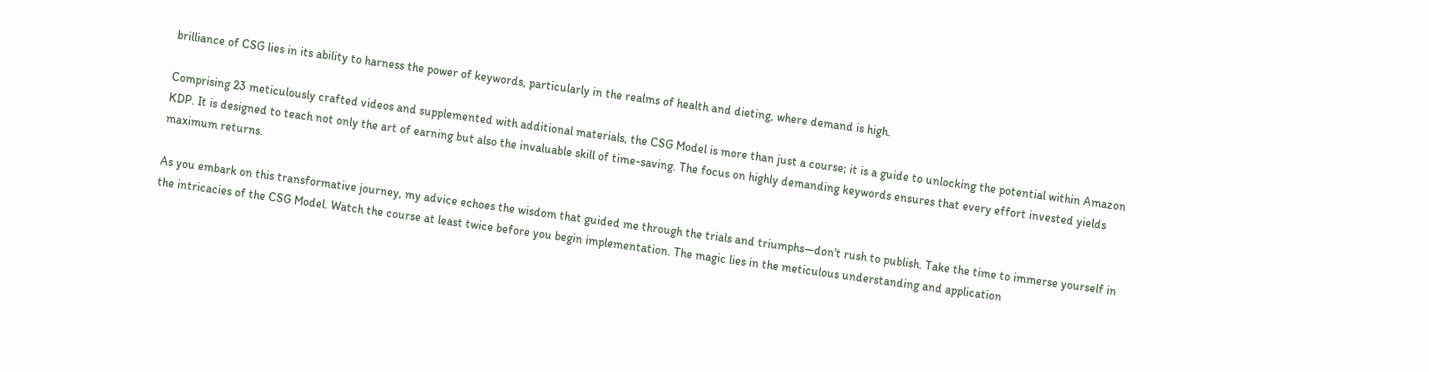brilliance of CSG lies in its ability to harness the power of keywords, particularly in the realms of health and dieting, where demand is high.

Comprising 23 meticulously crafted videos and supplemented with additional materials, the CSG Model is more than just a course; it is a guide to unlocking the potential within Amazon KDP. It is designed to teach not only the art of earning but also the invaluable skill of time-saving. The focus on highly demanding keywords ensures that every effort invested yields maximum returns.

As you embark on this transformative journey, my advice echoes the wisdom that guided me through the trials and triumphs—don't rush to publish. Take the time to immerse yourself in the intricacies of the CSG Model. Watch the course at least twice before you begin implementation. The magic lies in the meticulous understanding and application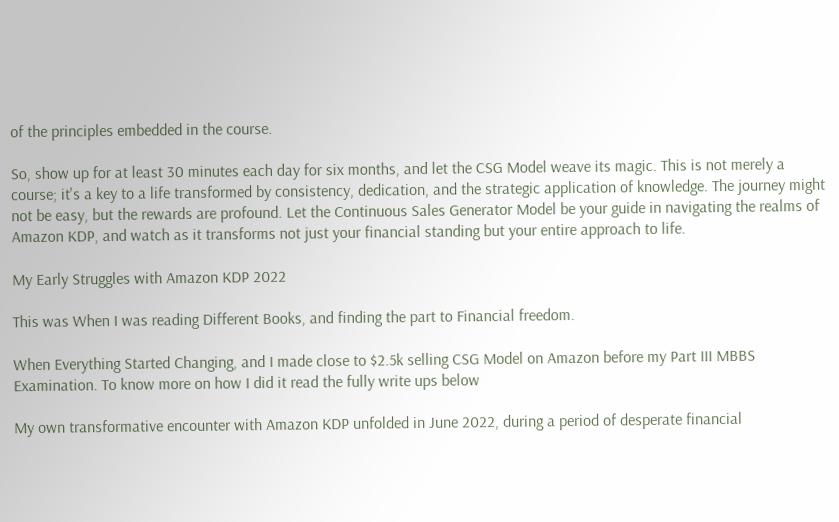of the principles embedded in the course.

So, show up for at least 30 minutes each day for six months, and let the CSG Model weave its magic. This is not merely a course; it's a key to a life transformed by consistency, dedication, and the strategic application of knowledge. The journey might not be easy, but the rewards are profound. Let the Continuous Sales Generator Model be your guide in navigating the realms of Amazon KDP, and watch as it transforms not just your financial standing but your entire approach to life.

My Early Struggles with Amazon KDP 2022

This was When I was reading Different Books, and finding the part to Financial freedom.

When Everything Started Changing, and I made close to $2.5k selling CSG Model on Amazon before my Part III MBBS Examination. To know more on how I did it read the fully write ups below

My own transformative encounter with Amazon KDP unfolded in June 2022, during a period of desperate financial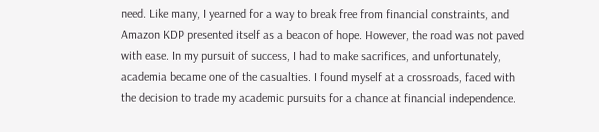need. Like many, I yearned for a way to break free from financial constraints, and Amazon KDP presented itself as a beacon of hope. However, the road was not paved with ease. In my pursuit of success, I had to make sacrifices, and unfortunately, academia became one of the casualties. I found myself at a crossroads, faced with the decision to trade my academic pursuits for a chance at financial independence.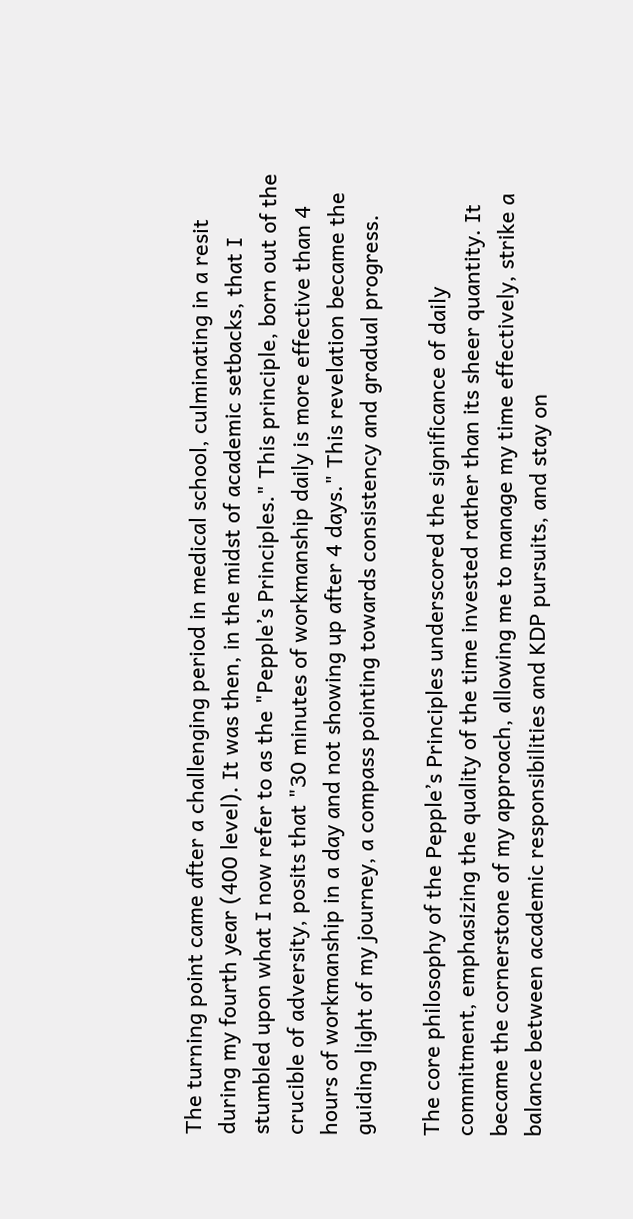The turning point came after a challenging period in medical school, culminating in a resit during my fourth year (400 level). It was then, in the midst of academic setbacks, that I stumbled upon what I now refer to as the "Pepple’s Principles." This principle, born out of the crucible of adversity, posits that "30 minutes of workmanship daily is more effective than 4 hours of workmanship in a day and not showing up after 4 days." This revelation became the guiding light of my journey, a compass pointing towards consistency and gradual progress.

The core philosophy of the Pepple’s Principles underscored the significance of daily commitment, emphasizing the quality of the time invested rather than its sheer quantity. It became the cornerstone of my approach, allowing me to manage my time effectively, strike a balance between academic responsibilities and KDP pursuits, and stay on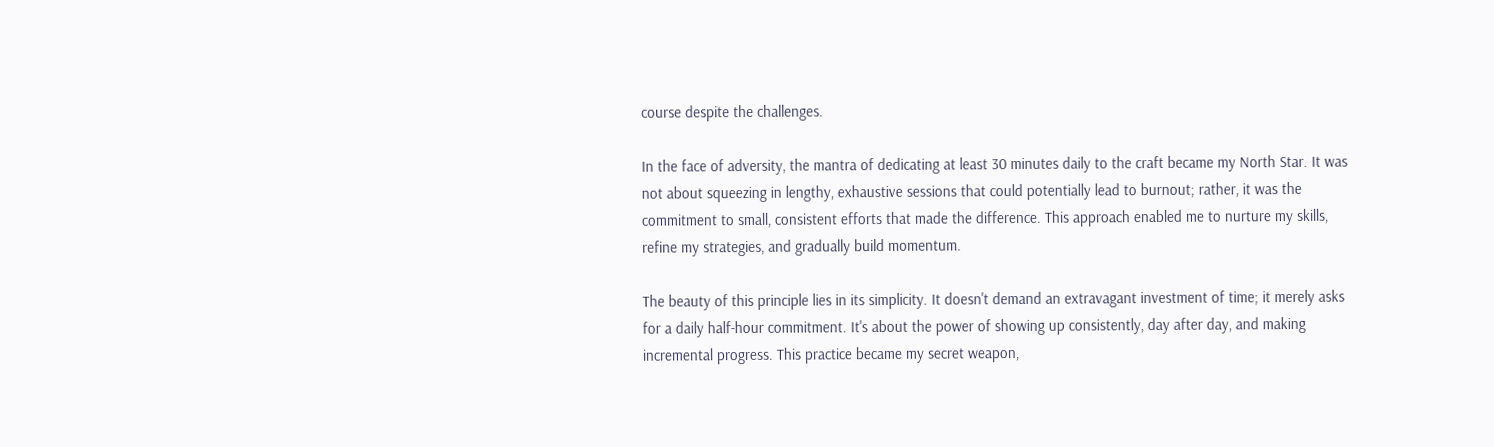course despite the challenges.

In the face of adversity, the mantra of dedicating at least 30 minutes daily to the craft became my North Star. It was not about squeezing in lengthy, exhaustive sessions that could potentially lead to burnout; rather, it was the commitment to small, consistent efforts that made the difference. This approach enabled me to nurture my skills, refine my strategies, and gradually build momentum.

The beauty of this principle lies in its simplicity. It doesn't demand an extravagant investment of time; it merely asks for a daily half-hour commitment. It's about the power of showing up consistently, day after day, and making incremental progress. This practice became my secret weapon,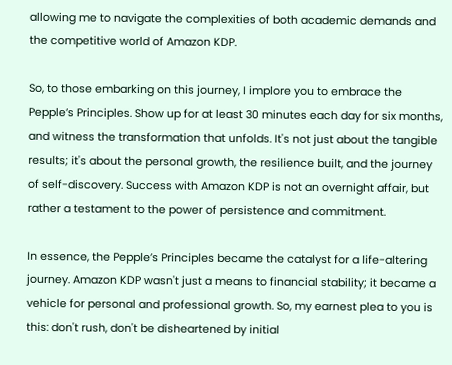allowing me to navigate the complexities of both academic demands and the competitive world of Amazon KDP.

So, to those embarking on this journey, I implore you to embrace the Pepple’s Principles. Show up for at least 30 minutes each day for six months, and witness the transformation that unfolds. It's not just about the tangible results; it's about the personal growth, the resilience built, and the journey of self-discovery. Success with Amazon KDP is not an overnight affair, but rather a testament to the power of persistence and commitment.

In essence, the Pepple’s Principles became the catalyst for a life-altering journey. Amazon KDP wasn't just a means to financial stability; it became a vehicle for personal and professional growth. So, my earnest plea to you is this: don't rush, don't be disheartened by initial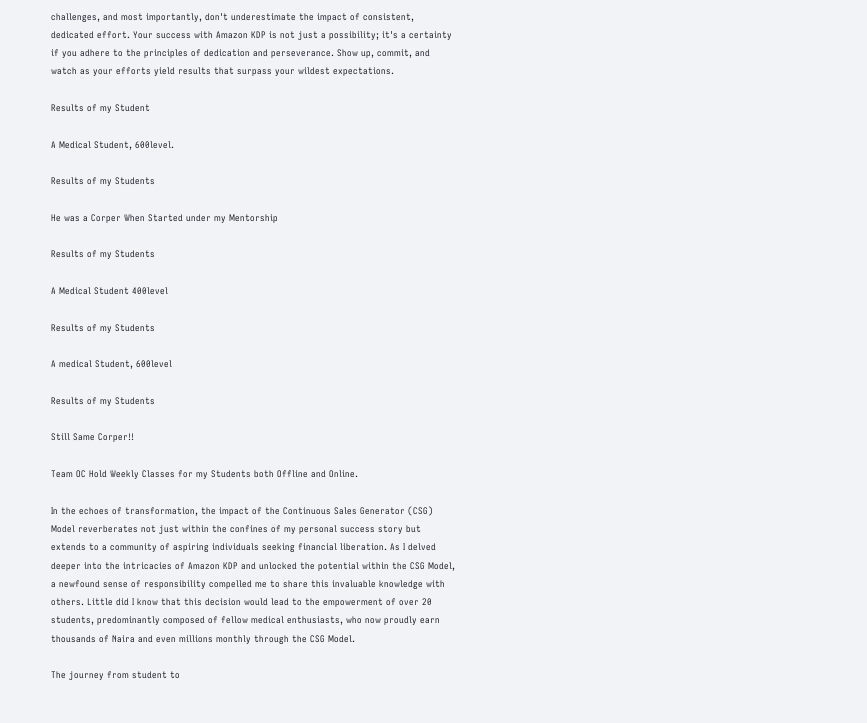challenges, and most importantly, don't underestimate the impact of consistent, dedicated effort. Your success with Amazon KDP is not just a possibility; it's a certainty if you adhere to the principles of dedication and perseverance. Show up, commit, and watch as your efforts yield results that surpass your wildest expectations.

Results of my Student

A Medical Student, 600level.

Results of my Students

He was a Corper When Started under my Mentorship

Results of my Students

A Medical Student 400level

Results of my Students

A medical Student, 600level

Results of my Students

Still Same Corper!!

Team OC Hold Weekly Classes for my Students both Offline and Online.

In the echoes of transformation, the impact of the Continuous Sales Generator (CSG) Model reverberates not just within the confines of my personal success story but extends to a community of aspiring individuals seeking financial liberation. As I delved deeper into the intricacies of Amazon KDP and unlocked the potential within the CSG Model, a newfound sense of responsibility compelled me to share this invaluable knowledge with others. Little did I know that this decision would lead to the empowerment of over 20 students, predominantly composed of fellow medical enthusiasts, who now proudly earn thousands of Naira and even millions monthly through the CSG Model.

The journey from student to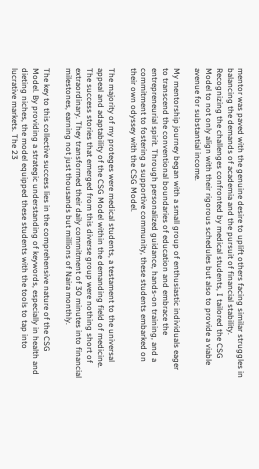mentor was paved with the genuine desire to uplift others facing similar struggles in balancing the demands of academia and the pursuit of financial stability. Recognizing the challenges confronted by medical students, I tailored the CSG Model to not only align with their rigorous schedules but also to provide a viable avenue for substantial income.

My mentorship journey began with a small group of enthusiastic individuals eager to transcend the conventional boundaries of education and embrace the entrepreneurial spirit. Through personalized guidance, hands-on training, and a commitment to fostering a supportive community, these students embarked on their own odyssey with the CSG Model.

The majority of my proteges were medical students, a testament to the universal appeal and adaptability of the CSG Model within the demanding field of medicine. The success stories that emerged from this diverse group were nothing short of extraordinary. They transformed their daily commitment of 30 minutes into financial milestones, earning not just thousands but millions of Naira monthly.

The key to this collective success lies in the comprehensive nature of the CSG Model. By providing a strategic understanding of keywords, especially in health and dieting niches, the model equipped these students with the tools to tap into lucrative markets. The 23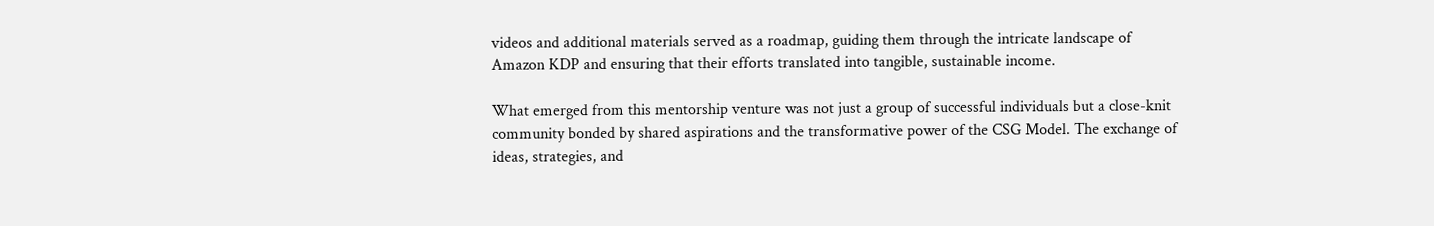videos and additional materials served as a roadmap, guiding them through the intricate landscape of Amazon KDP and ensuring that their efforts translated into tangible, sustainable income.

What emerged from this mentorship venture was not just a group of successful individuals but a close-knit community bonded by shared aspirations and the transformative power of the CSG Model. The exchange of ideas, strategies, and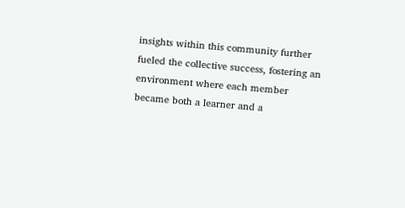insights within this community further fueled the collective success, fostering an environment where each member became both a learner and a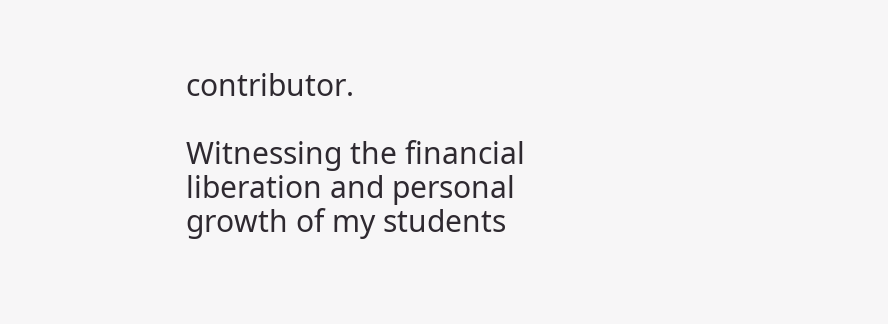contributor.

Witnessing the financial liberation and personal growth of my students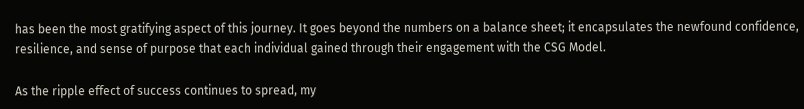has been the most gratifying aspect of this journey. It goes beyond the numbers on a balance sheet; it encapsulates the newfound confidence, resilience, and sense of purpose that each individual gained through their engagement with the CSG Model.

As the ripple effect of success continues to spread, my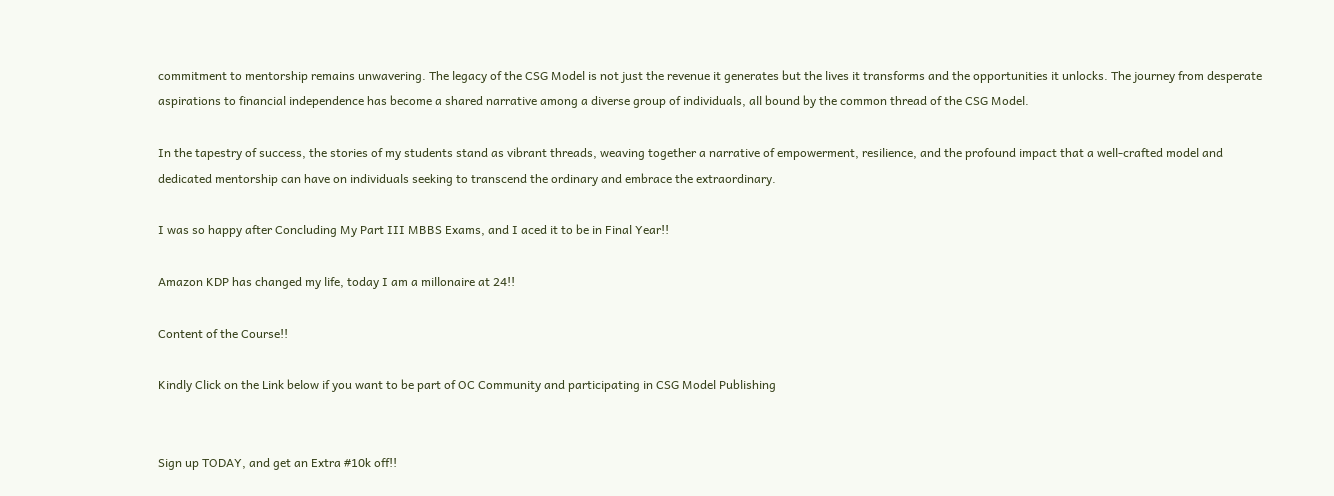commitment to mentorship remains unwavering. The legacy of the CSG Model is not just the revenue it generates but the lives it transforms and the opportunities it unlocks. The journey from desperate aspirations to financial independence has become a shared narrative among a diverse group of individuals, all bound by the common thread of the CSG Model.

In the tapestry of success, the stories of my students stand as vibrant threads, weaving together a narrative of empowerment, resilience, and the profound impact that a well-crafted model and dedicated mentorship can have on individuals seeking to transcend the ordinary and embrace the extraordinary.

I was so happy after Concluding My Part III MBBS Exams, and I aced it to be in Final Year!!

Amazon KDP has changed my life, today I am a millonaire at 24!!

Content of the Course!!

Kindly Click on the Link below if you want to be part of OC Community and participating in CSG Model Publishing


Sign up TODAY, and get an Extra #10k off!!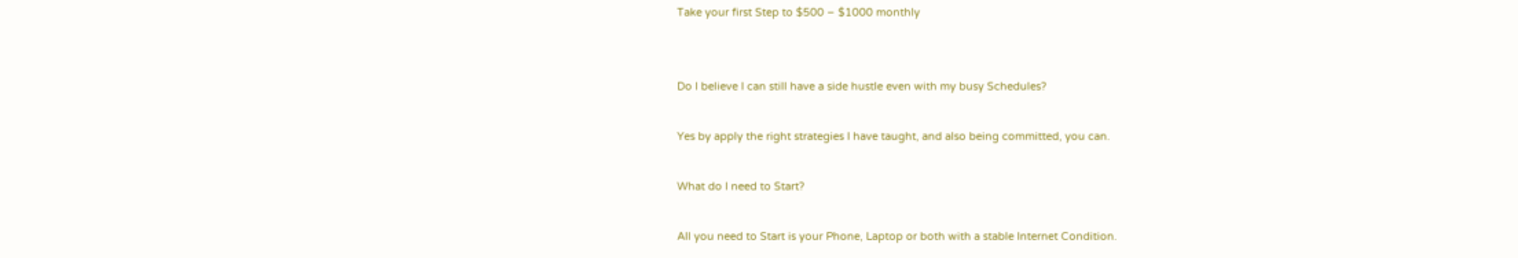Take your first Step to $500 – $1000 monthly


Do I believe I can still have a side hustle even with my busy Schedules?

Yes by apply the right strategies I have taught, and also being committed, you can.

What do I need to Start?

All you need to Start is your Phone, Laptop or both with a stable Internet Condition.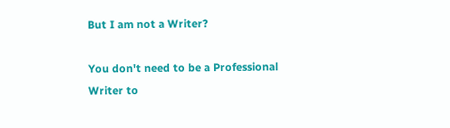But I am not a Writer?

You don't need to be a Professional Writer to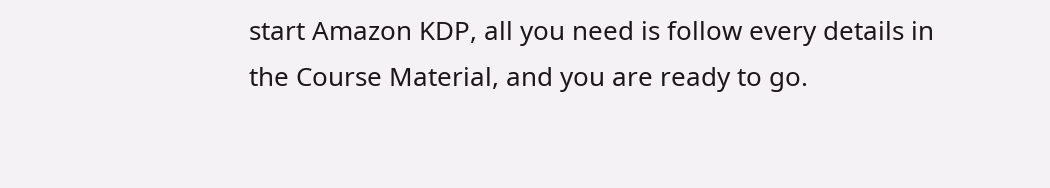start Amazon KDP, all you need is follow every details in the Course Material, and you are ready to go.